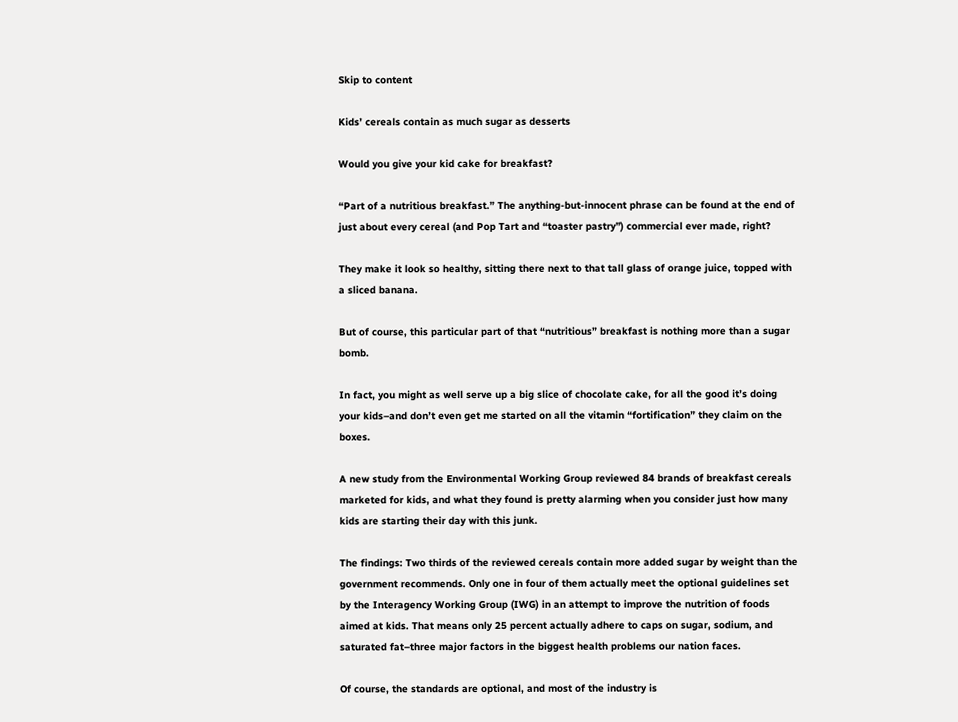Skip to content

Kids’ cereals contain as much sugar as desserts

Would you give your kid cake for breakfast?

“Part of a nutritious breakfast.” The anything-but-innocent phrase can be found at the end of just about every cereal (and Pop Tart and “toaster pastry”) commercial ever made, right?

They make it look so healthy, sitting there next to that tall glass of orange juice, topped with a sliced banana.

But of course, this particular part of that “nutritious” breakfast is nothing more than a sugar bomb.

In fact, you might as well serve up a big slice of chocolate cake, for all the good it’s doing your kids–and don’t even get me started on all the vitamin “fortification” they claim on the boxes.

A new study from the Environmental Working Group reviewed 84 brands of breakfast cereals marketed for kids, and what they found is pretty alarming when you consider just how many kids are starting their day with this junk.

The findings: Two thirds of the reviewed cereals contain more added sugar by weight than the government recommends. Only one in four of them actually meet the optional guidelines set by the Interagency Working Group (IWG) in an attempt to improve the nutrition of foods aimed at kids. That means only 25 percent actually adhere to caps on sugar, sodium, and saturated fat–three major factors in the biggest health problems our nation faces.

Of course, the standards are optional, and most of the industry is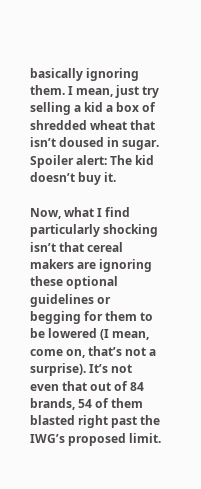basically ignoring them. I mean, just try selling a kid a box of shredded wheat that isn’t doused in sugar. Spoiler alert: The kid doesn’t buy it.

Now, what I find particularly shocking isn’t that cereal makers are ignoring these optional guidelines or begging for them to be lowered (I mean, come on, that’s not a surprise). It’s not even that out of 84 brands, 54 of them blasted right past the IWG’s proposed limit.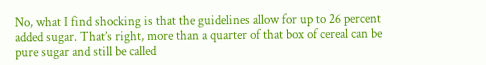No, what I find shocking is that the guidelines allow for up to 26 percent added sugar. That’s right, more than a quarter of that box of cereal can be pure sugar and still be called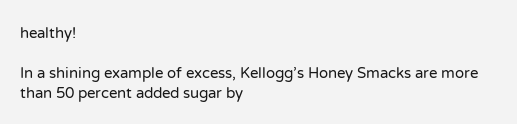healthy!

In a shining example of excess, Kellogg’s Honey Smacks are more than 50 percent added sugar by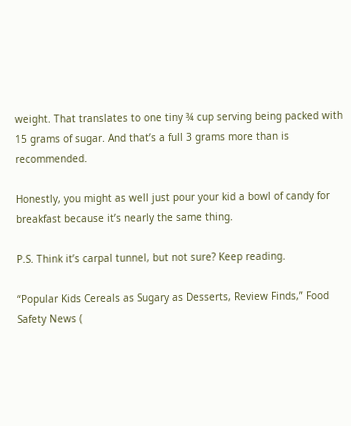weight. That translates to one tiny ¾ cup serving being packed with 15 grams of sugar. And that’s a full 3 grams more than is recommended.

Honestly, you might as well just pour your kid a bowl of candy for breakfast because it’s nearly the same thing.

P.S. Think it’s carpal tunnel, but not sure? Keep reading.

“Popular Kids Cereals as Sugary as Desserts, Review Finds,” Food Safety News (